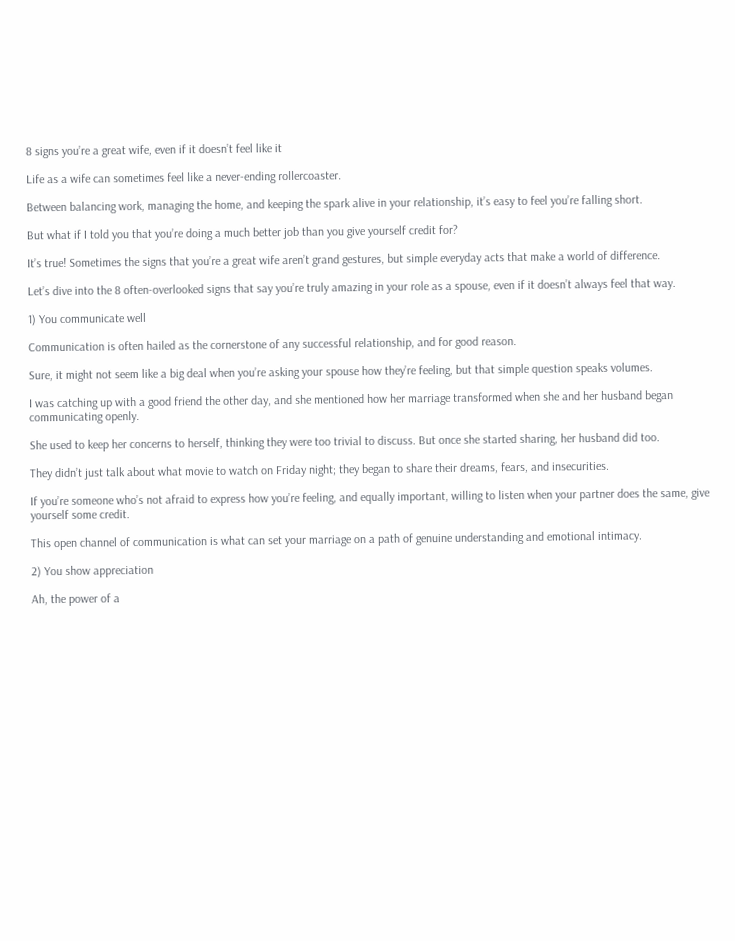8 signs you’re a great wife, even if it doesn’t feel like it

Life as a wife can sometimes feel like a never-ending rollercoaster.

Between balancing work, managing the home, and keeping the spark alive in your relationship, it’s easy to feel you’re falling short.

But what if I told you that you’re doing a much better job than you give yourself credit for?

It’s true! Sometimes the signs that you’re a great wife aren’t grand gestures, but simple everyday acts that make a world of difference.

Let’s dive into the 8 often-overlooked signs that say you’re truly amazing in your role as a spouse, even if it doesn’t always feel that way.

1) You communicate well

Communication is often hailed as the cornerstone of any successful relationship, and for good reason.

Sure, it might not seem like a big deal when you’re asking your spouse how they’re feeling, but that simple question speaks volumes.

I was catching up with a good friend the other day, and she mentioned how her marriage transformed when she and her husband began communicating openly.

She used to keep her concerns to herself, thinking they were too trivial to discuss. But once she started sharing, her husband did too.

They didn’t just talk about what movie to watch on Friday night; they began to share their dreams, fears, and insecurities.

If you’re someone who’s not afraid to express how you’re feeling, and equally important, willing to listen when your partner does the same, give yourself some credit.

This open channel of communication is what can set your marriage on a path of genuine understanding and emotional intimacy.

2) You show appreciation

Ah, the power of a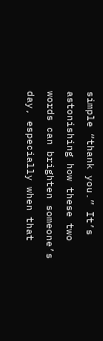simple “thank you.” It’s astonishing how these two words can brighten someone’s day, especially when that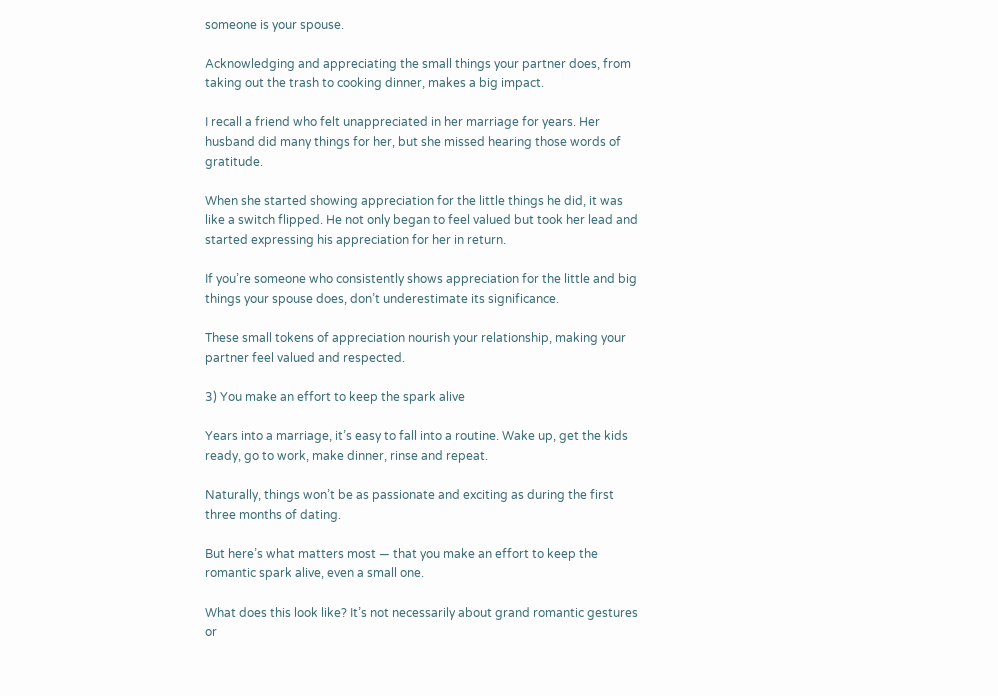someone is your spouse.

Acknowledging and appreciating the small things your partner does, from taking out the trash to cooking dinner, makes a big impact.

I recall a friend who felt unappreciated in her marriage for years. Her husband did many things for her, but she missed hearing those words of gratitude.

When she started showing appreciation for the little things he did, it was like a switch flipped. He not only began to feel valued but took her lead and started expressing his appreciation for her in return.

If you’re someone who consistently shows appreciation for the little and big things your spouse does, don’t underestimate its significance.

These small tokens of appreciation nourish your relationship, making your partner feel valued and respected.

3) You make an effort to keep the spark alive

Years into a marriage, it’s easy to fall into a routine. Wake up, get the kids ready, go to work, make dinner, rinse and repeat.

Naturally, things won’t be as passionate and exciting as during the first three months of dating.

But here’s what matters most — that you make an effort to keep the romantic spark alive, even a small one.

What does this look like? It’s not necessarily about grand romantic gestures or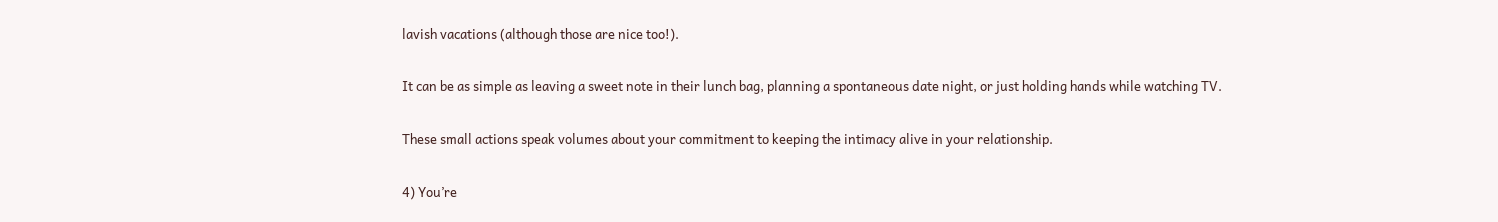lavish vacations (although those are nice too!).

It can be as simple as leaving a sweet note in their lunch bag, planning a spontaneous date night, or just holding hands while watching TV.

These small actions speak volumes about your commitment to keeping the intimacy alive in your relationship.

4) You’re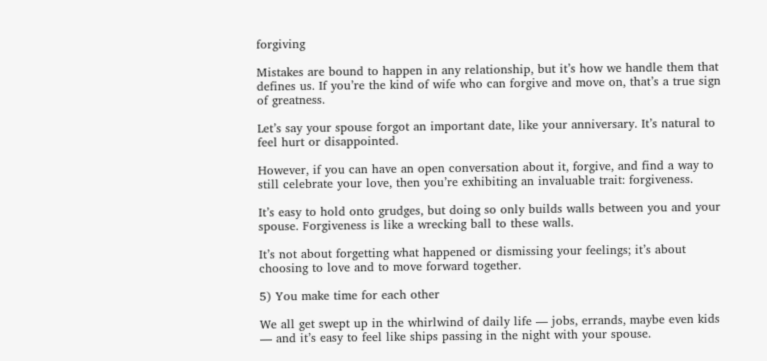forgiving

Mistakes are bound to happen in any relationship, but it’s how we handle them that defines us. If you’re the kind of wife who can forgive and move on, that’s a true sign of greatness.

Let’s say your spouse forgot an important date, like your anniversary. It’s natural to feel hurt or disappointed.

However, if you can have an open conversation about it, forgive, and find a way to still celebrate your love, then you’re exhibiting an invaluable trait: forgiveness.

It’s easy to hold onto grudges, but doing so only builds walls between you and your spouse. Forgiveness is like a wrecking ball to these walls.

It’s not about forgetting what happened or dismissing your feelings; it’s about choosing to love and to move forward together.

5) You make time for each other

We all get swept up in the whirlwind of daily life — jobs, errands, maybe even kids — and it’s easy to feel like ships passing in the night with your spouse.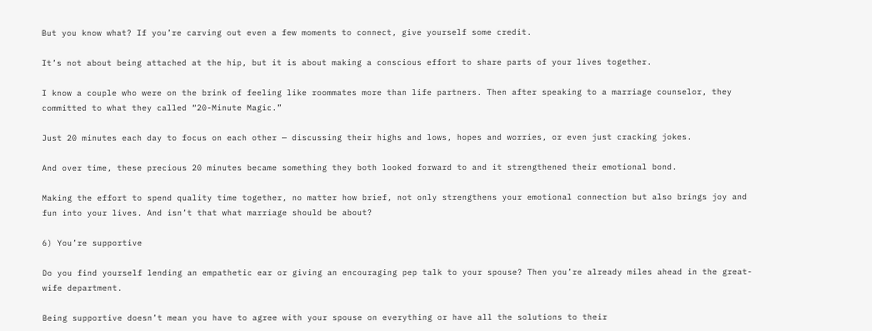But you know what? If you’re carving out even a few moments to connect, give yourself some credit.

It’s not about being attached at the hip, but it is about making a conscious effort to share parts of your lives together.

I know a couple who were on the brink of feeling like roommates more than life partners. Then after speaking to a marriage counselor, they committed to what they called “20-Minute Magic.”

Just 20 minutes each day to focus on each other — discussing their highs and lows, hopes and worries, or even just cracking jokes.

And over time, these precious 20 minutes became something they both looked forward to and it strengthened their emotional bond.

Making the effort to spend quality time together, no matter how brief, not only strengthens your emotional connection but also brings joy and fun into your lives. And isn’t that what marriage should be about?

6) You’re supportive

Do you find yourself lending an empathetic ear or giving an encouraging pep talk to your spouse? Then you’re already miles ahead in the great-wife department.

Being supportive doesn’t mean you have to agree with your spouse on everything or have all the solutions to their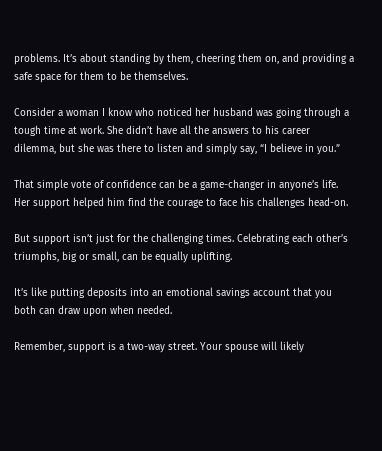problems. It’s about standing by them, cheering them on, and providing a safe space for them to be themselves.

Consider a woman I know who noticed her husband was going through a tough time at work. She didn’t have all the answers to his career dilemma, but she was there to listen and simply say, “I believe in you.”

That simple vote of confidence can be a game-changer in anyone’s life. Her support helped him find the courage to face his challenges head-on.

But support isn’t just for the challenging times. Celebrating each other’s triumphs, big or small, can be equally uplifting.

It’s like putting deposits into an emotional savings account that you both can draw upon when needed.

Remember, support is a two-way street. Your spouse will likely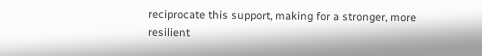reciprocate this support, making for a stronger, more resilient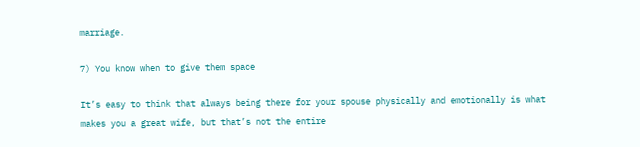marriage.

7) You know when to give them space

It’s easy to think that always being there for your spouse physically and emotionally is what makes you a great wife, but that’s not the entire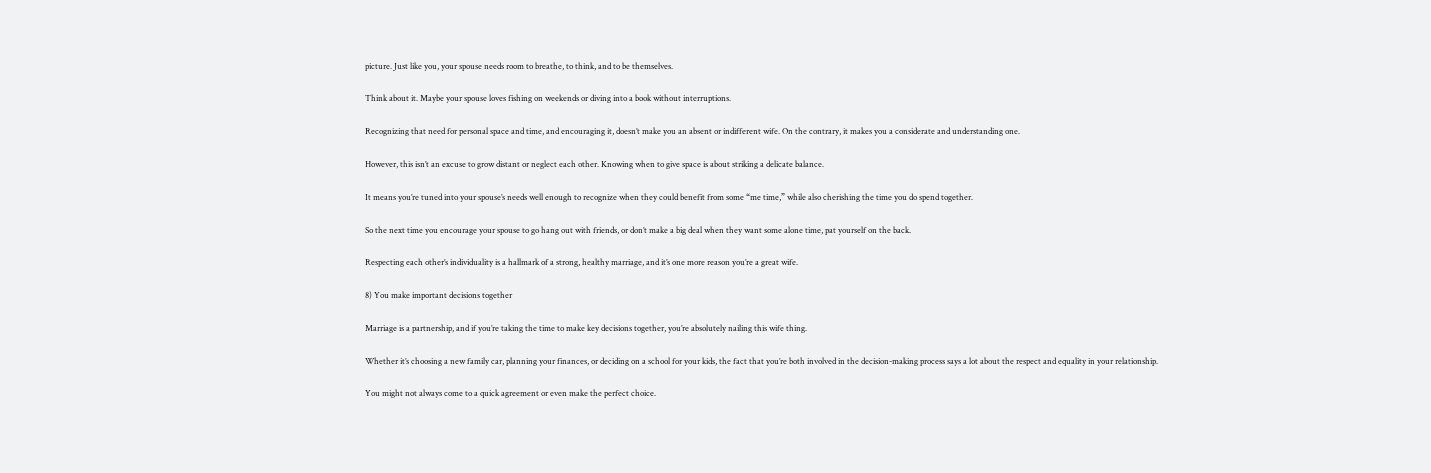picture. Just like you, your spouse needs room to breathe, to think, and to be themselves.

Think about it. Maybe your spouse loves fishing on weekends or diving into a book without interruptions.

Recognizing that need for personal space and time, and encouraging it, doesn’t make you an absent or indifferent wife. On the contrary, it makes you a considerate and understanding one.

However, this isn’t an excuse to grow distant or neglect each other. Knowing when to give space is about striking a delicate balance.

It means you’re tuned into your spouse’s needs well enough to recognize when they could benefit from some “me time,” while also cherishing the time you do spend together.

So the next time you encourage your spouse to go hang out with friends, or don’t make a big deal when they want some alone time, pat yourself on the back.

Respecting each other’s individuality is a hallmark of a strong, healthy marriage, and it’s one more reason you’re a great wife.

8) You make important decisions together

Marriage is a partnership, and if you’re taking the time to make key decisions together, you’re absolutely nailing this wife thing.

Whether it’s choosing a new family car, planning your finances, or deciding on a school for your kids, the fact that you’re both involved in the decision-making process says a lot about the respect and equality in your relationship.

You might not always come to a quick agreement or even make the perfect choice.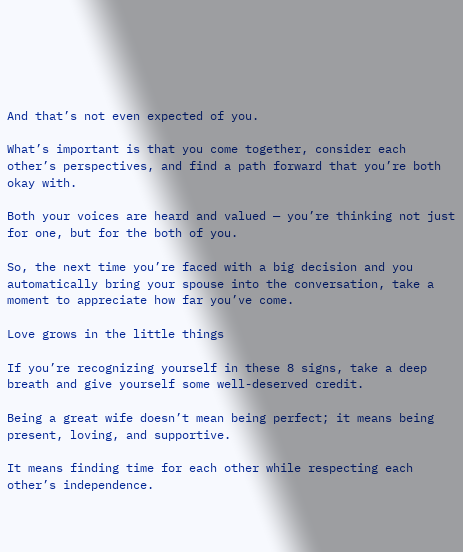And that’s not even expected of you.

What’s important is that you come together, consider each other’s perspectives, and find a path forward that you’re both okay with.

Both your voices are heard and valued — you’re thinking not just for one, but for the both of you.

So, the next time you’re faced with a big decision and you automatically bring your spouse into the conversation, take a moment to appreciate how far you’ve come.

Love grows in the little things

If you’re recognizing yourself in these 8 signs, take a deep breath and give yourself some well-deserved credit.

Being a great wife doesn’t mean being perfect; it means being present, loving, and supportive.

It means finding time for each other while respecting each other’s independence.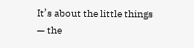It’s about the little things — the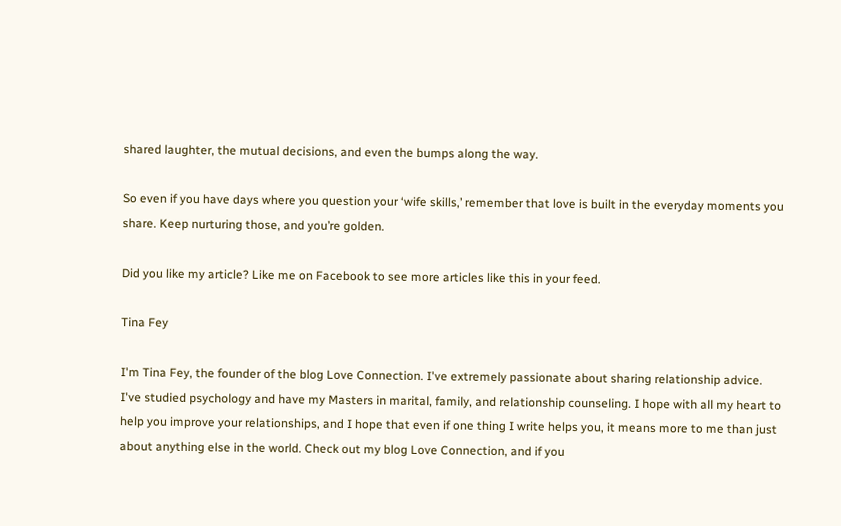shared laughter, the mutual decisions, and even the bumps along the way.

So even if you have days where you question your ‘wife skills,’ remember that love is built in the everyday moments you share. Keep nurturing those, and you’re golden.

Did you like my article? Like me on Facebook to see more articles like this in your feed.

Tina Fey

I'm Tina Fey, the founder of the blog Love Connection. I've extremely passionate about sharing relationship advice. I've studied psychology and have my Masters in marital, family, and relationship counseling. I hope with all my heart to help you improve your relationships, and I hope that even if one thing I write helps you, it means more to me than just about anything else in the world. Check out my blog Love Connection, and if you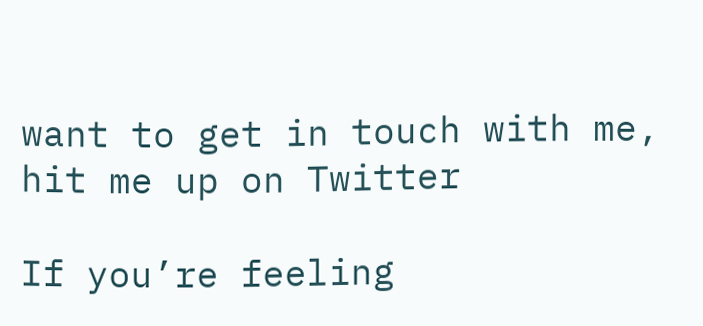want to get in touch with me, hit me up on Twitter

If you’re feeling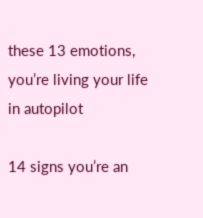these 13 emotions, you’re living your life in autopilot

14 signs you’re an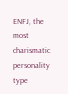ENFJ, the most charismatic personality type